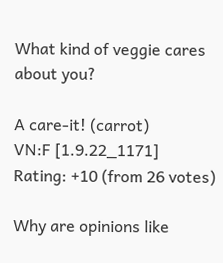What kind of veggie cares about you?

A care-it! (carrot)
VN:F [1.9.22_1171]
Rating: +10 (from 26 votes)

Why are opinions like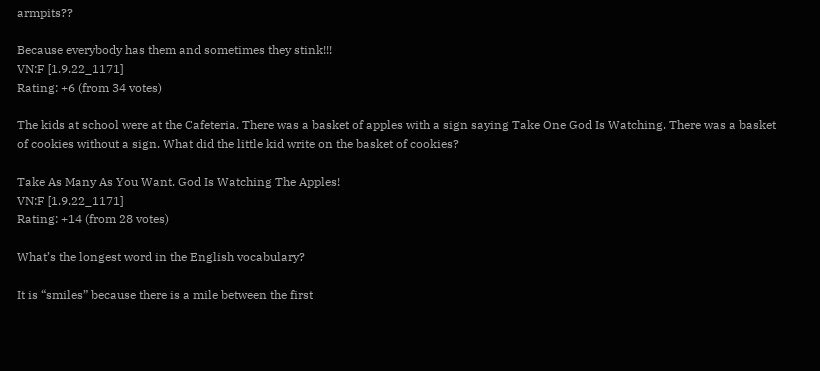armpits??

Because everybody has them and sometimes they stink!!!
VN:F [1.9.22_1171]
Rating: +6 (from 34 votes)

The kids at school were at the Cafeteria. There was a basket of apples with a sign saying Take One God Is Watching. There was a basket of cookies without a sign. What did the little kid write on the basket of cookies?

Take As Many As You Want. God Is Watching The Apples!
VN:F [1.9.22_1171]
Rating: +14 (from 28 votes)

What’s the longest word in the English vocabulary?

It is “smiles” because there is a mile between the first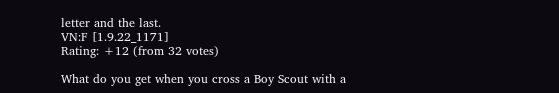letter and the last.
VN:F [1.9.22_1171]
Rating: +12 (from 32 votes)

What do you get when you cross a Boy Scout with a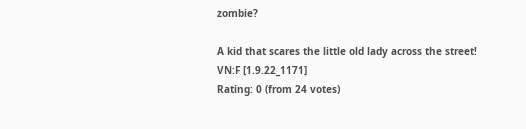zombie?

A kid that scares the little old lady across the street!
VN:F [1.9.22_1171]
Rating: 0 (from 24 votes)